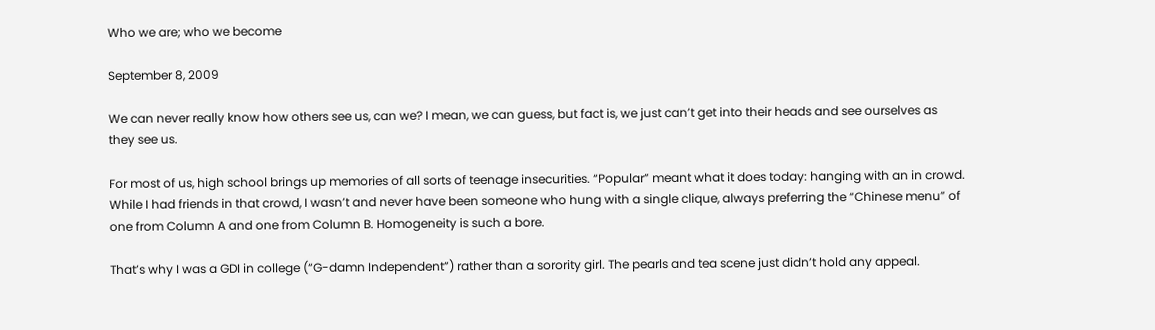Who we are; who we become

September 8, 2009

We can never really know how others see us, can we? I mean, we can guess, but fact is, we just can’t get into their heads and see ourselves as they see us.

For most of us, high school brings up memories of all sorts of teenage insecurities. “Popular” meant what it does today: hanging with an in crowd. While I had friends in that crowd, I wasn’t and never have been someone who hung with a single clique, always preferring the “Chinese menu” of one from Column A and one from Column B. Homogeneity is such a bore.

That’s why I was a GDI in college (“G-damn Independent”) rather than a sorority girl. The pearls and tea scene just didn’t hold any appeal.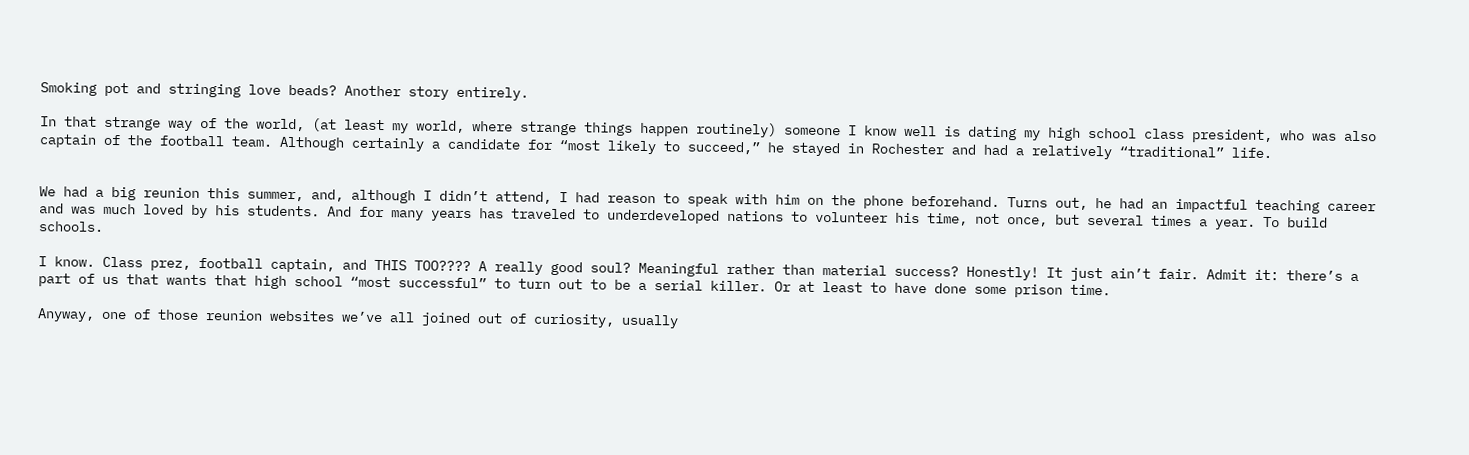Smoking pot and stringing love beads? Another story entirely.

In that strange way of the world, (at least my world, where strange things happen routinely) someone I know well is dating my high school class president, who was also captain of the football team. Although certainly a candidate for “most likely to succeed,” he stayed in Rochester and had a relatively “traditional” life.


We had a big reunion this summer, and, although I didn’t attend, I had reason to speak with him on the phone beforehand. Turns out, he had an impactful teaching career and was much loved by his students. And for many years has traveled to underdeveloped nations to volunteer his time, not once, but several times a year. To build schools.

I know. Class prez, football captain, and THIS TOO???? A really good soul? Meaningful rather than material success? Honestly! It just ain’t fair. Admit it: there’s a part of us that wants that high school “most successful” to turn out to be a serial killer. Or at least to have done some prison time.

Anyway, one of those reunion websites we’ve all joined out of curiosity, usually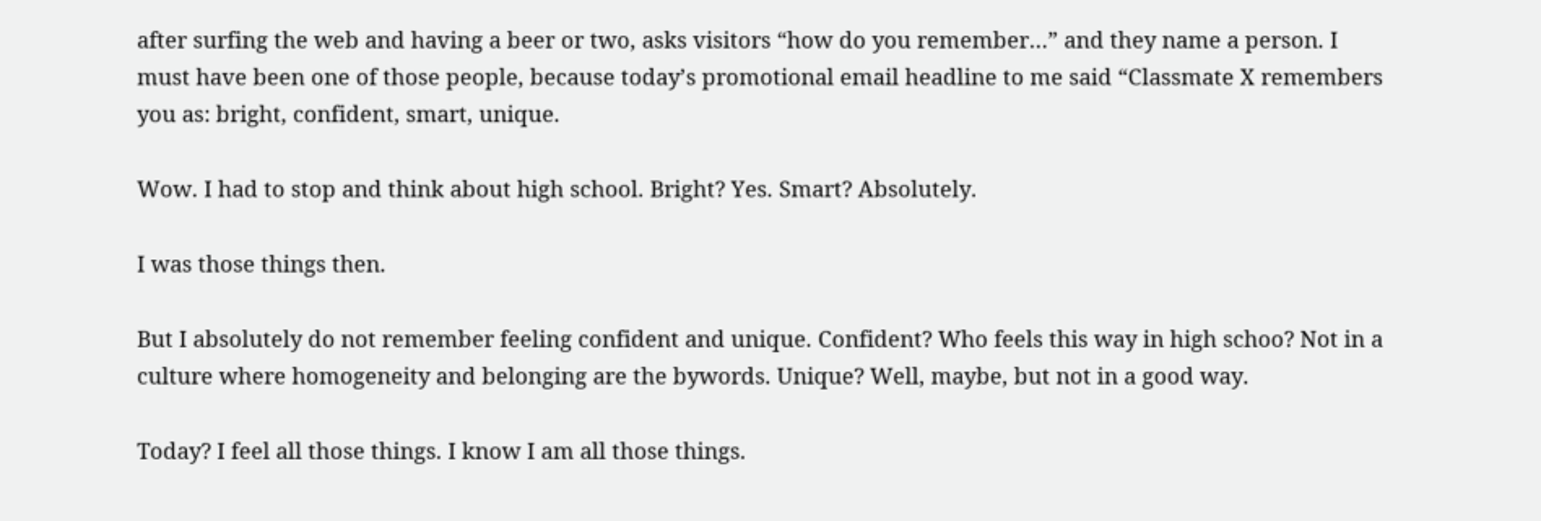after surfing the web and having a beer or two, asks visitors “how do you remember…” and they name a person. I must have been one of those people, because today’s promotional email headline to me said “Classmate X remembers you as: bright, confident, smart, unique.

Wow. I had to stop and think about high school. Bright? Yes. Smart? Absolutely.

I was those things then.

But I absolutely do not remember feeling confident and unique. Confident? Who feels this way in high schoo? Not in a culture where homogeneity and belonging are the bywords. Unique? Well, maybe, but not in a good way.

Today? I feel all those things. I know I am all those things.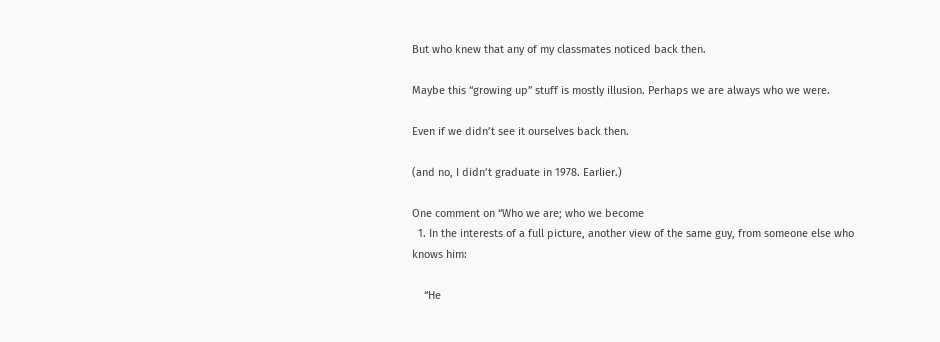But who knew that any of my classmates noticed back then.

Maybe this “growing up” stuff is mostly illusion. Perhaps we are always who we were.

Even if we didn’t see it ourselves back then.

(and no, I didn’t graduate in 1978. Earlier.)

One comment on “Who we are; who we become
  1. In the interests of a full picture, another view of the same guy, from someone else who knows him:

    “He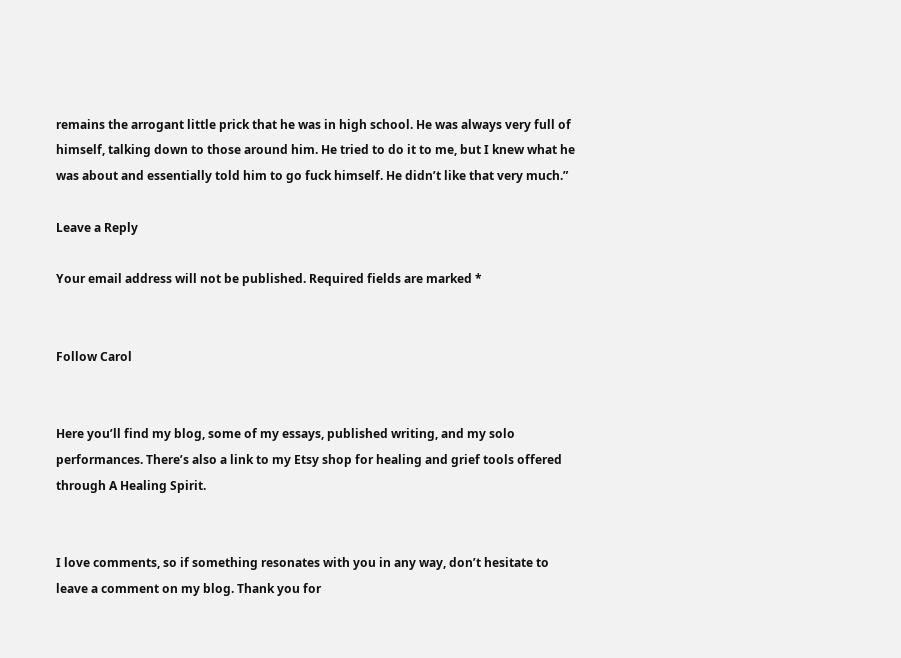remains the arrogant little prick that he was in high school. He was always very full of himself, talking down to those around him. He tried to do it to me, but I knew what he was about and essentially told him to go fuck himself. He didn’t like that very much.”

Leave a Reply

Your email address will not be published. Required fields are marked *


Follow Carol


Here you’ll find my blog, some of my essays, published writing, and my solo performances. There’s also a link to my Etsy shop for healing and grief tools offered through A Healing Spirit.


I love comments, so if something resonates with you in any way, don’t hesitate to leave a comment on my blog. Thank you for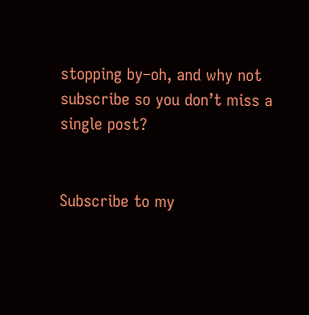stopping by–oh, and why not subscribe so you don’t miss a single post?


Subscribe to my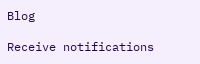Blog

Receive notifications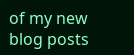of my new blog posts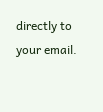directly to your email.